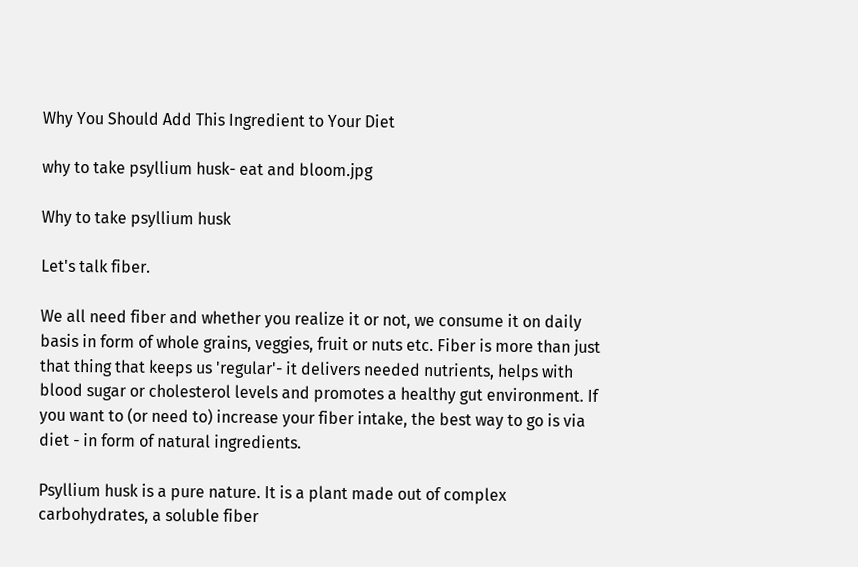Why You Should Add This Ingredient to Your Diet

why to take psyllium husk- eat and bloom.jpg

Why to take psyllium husk

Let's talk fiber.

We all need fiber and whether you realize it or not, we consume it on daily basis in form of whole grains, veggies, fruit or nuts etc. Fiber is more than just that thing that keeps us 'regular'- it delivers needed nutrients, helps with blood sugar or cholesterol levels and promotes a healthy gut environment. If you want to (or need to) increase your fiber intake, the best way to go is via diet - in form of natural ingredients.

Psyllium husk is a pure nature. It is a plant made out of complex carbohydrates, a soluble fiber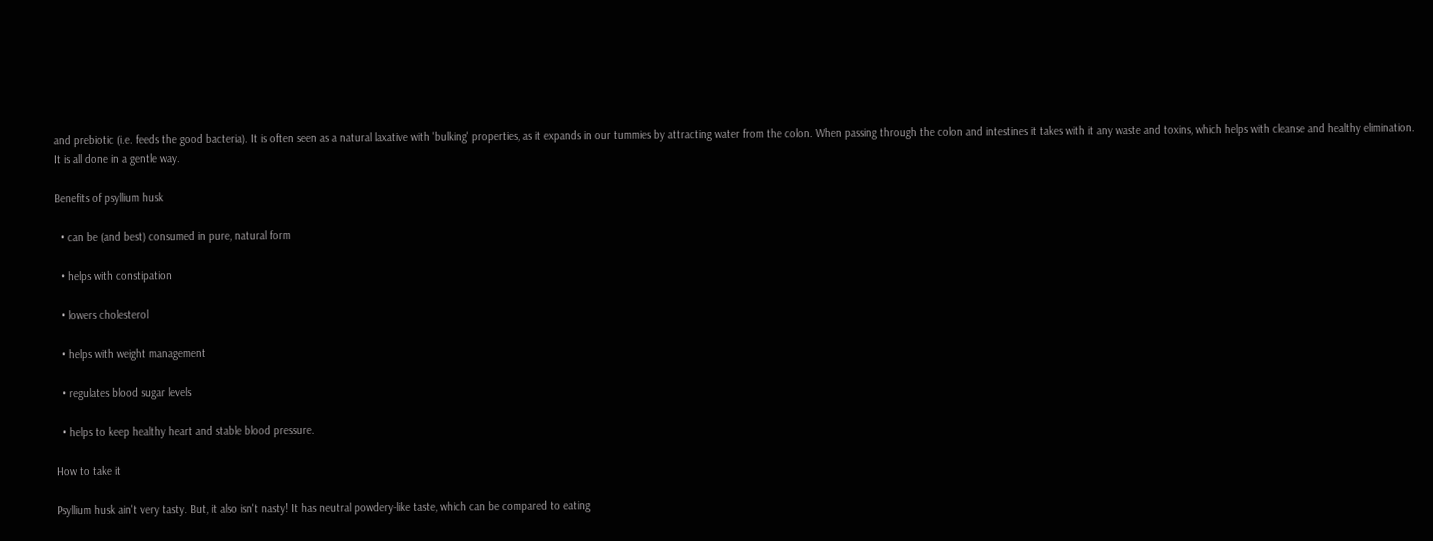and prebiotic (i.e. feeds the good bacteria). It is often seen as a natural laxative with 'bulking' properties, as it expands in our tummies by attracting water from the colon. When passing through the colon and intestines it takes with it any waste and toxins, which helps with cleanse and healthy elimination. It is all done in a gentle way.

Benefits of psyllium husk

  • can be (and best) consumed in pure, natural form

  • helps with constipation

  • lowers cholesterol

  • helps with weight management

  • regulates blood sugar levels

  • helps to keep healthy heart and stable blood pressure.

How to take it

Psyllium husk ain't very tasty. But, it also isn't nasty! It has neutral powdery-like taste, which can be compared to eating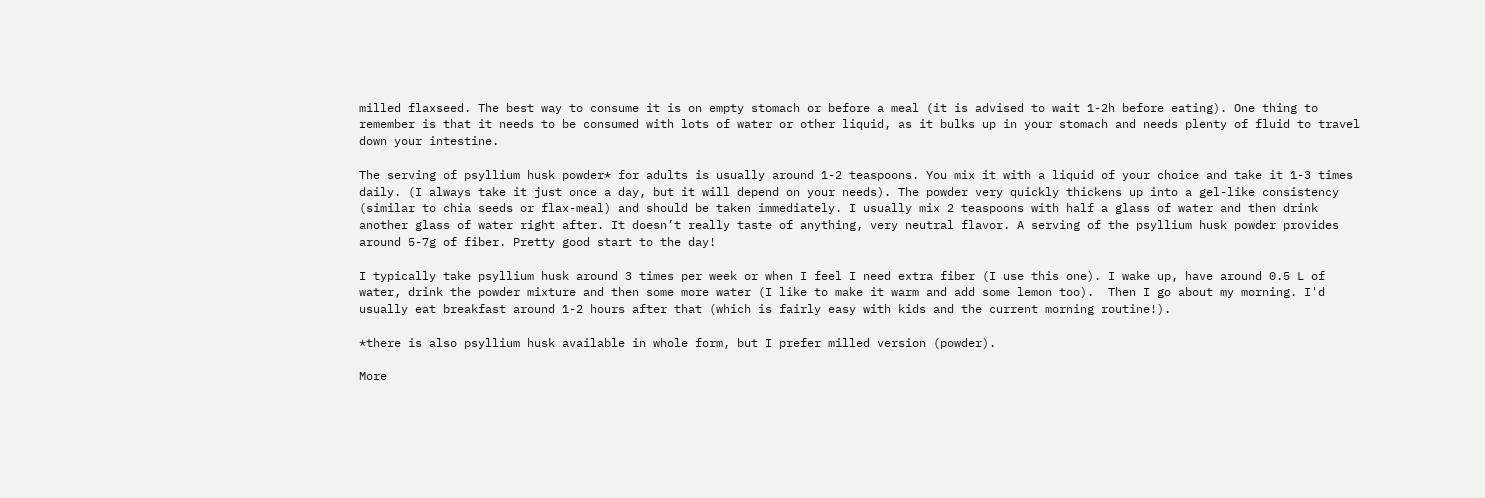milled flaxseed. The best way to consume it is on empty stomach or before a meal (it is advised to wait 1-2h before eating). One thing to remember is that it needs to be consumed with lots of water or other liquid, as it bulks up in your stomach and needs plenty of fluid to travel down your intestine.

The serving of psyllium husk powder* for adults is usually around 1-2 teaspoons. You mix it with a liquid of your choice and take it 1-3 times daily. (I always take it just once a day, but it will depend on your needs). The powder very quickly thickens up into a gel-like consistency (similar to chia seeds or flax-meal) and should be taken immediately. I usually mix 2 teaspoons with half a glass of water and then drink another glass of water right after. It doesn’t really taste of anything, very neutral flavor. A serving of the psyllium husk powder provides around 5-7g of fiber. Pretty good start to the day!

I typically take psyllium husk around 3 times per week or when I feel I need extra fiber (I use this one). I wake up, have around 0.5 L of water, drink the powder mixture and then some more water (I like to make it warm and add some lemon too).  Then I go about my morning. I'd usually eat breakfast around 1-2 hours after that (which is fairly easy with kids and the current morning routine!).

*there is also psyllium husk available in whole form, but I prefer milled version (powder).

More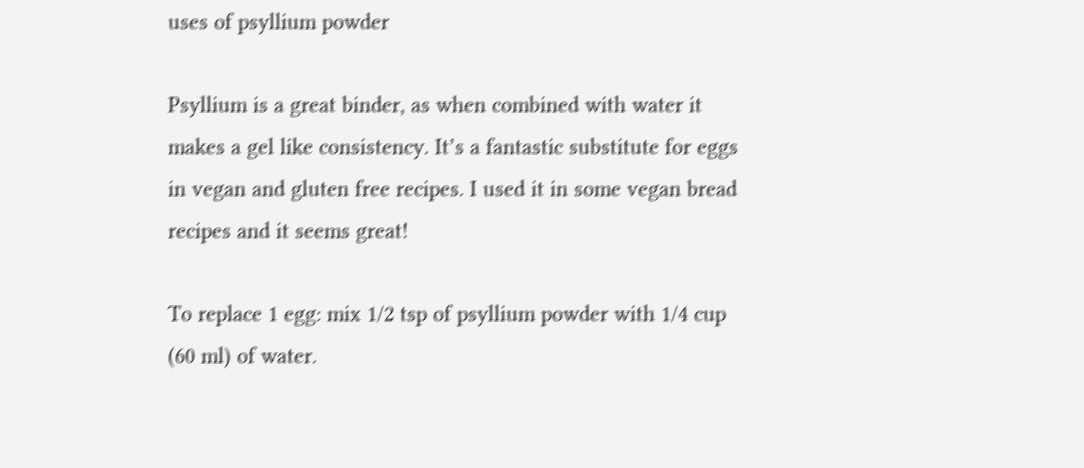uses of psyllium powder

Psyllium is a great binder, as when combined with water it makes a gel like consistency. It’s a fantastic substitute for eggs in vegan and gluten free recipes. I used it in some vegan bread recipes and it seems great!

To replace 1 egg: mix 1/2 tsp of psyllium powder with 1/4 cup (60 ml) of water.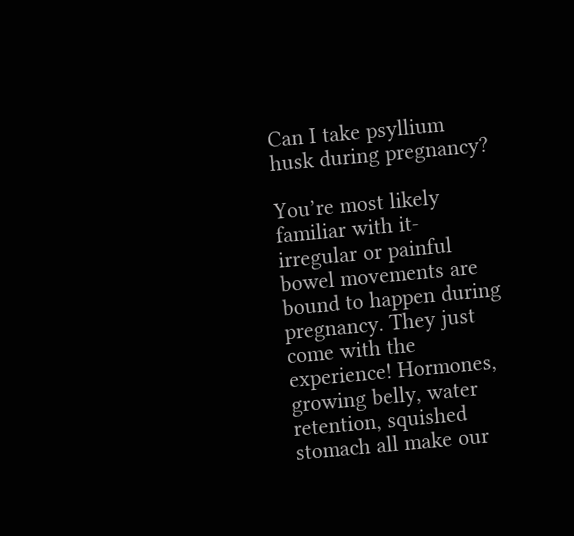Can I take psyllium husk during pregnancy?

You’re most likely familiar with it- irregular or painful bowel movements are bound to happen during pregnancy. They just come with the experience! Hormones, growing belly, water retention, squished stomach all make our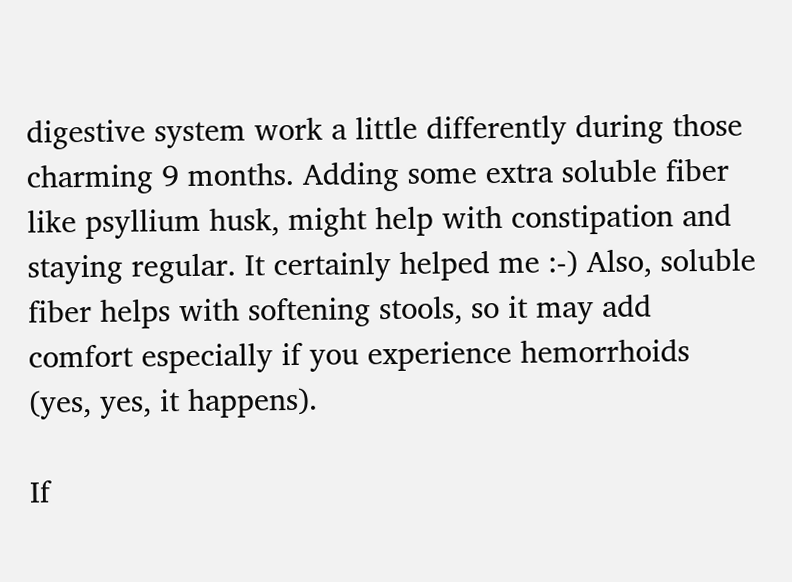digestive system work a little differently during those charming 9 months. Adding some extra soluble fiber like psyllium husk, might help with constipation and staying regular. It certainly helped me :-) Also, soluble fiber helps with softening stools, so it may add comfort especially if you experience hemorrhoids (yes, yes, it happens).

If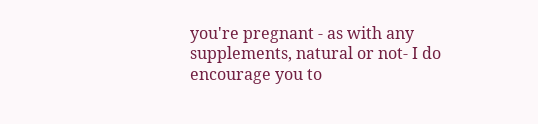you're pregnant - as with any supplements, natural or not- I do encourage you to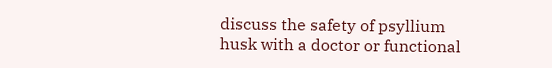discuss the safety of psyllium husk with a doctor or functional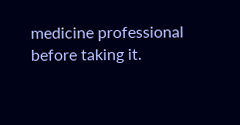medicine professional before taking it.